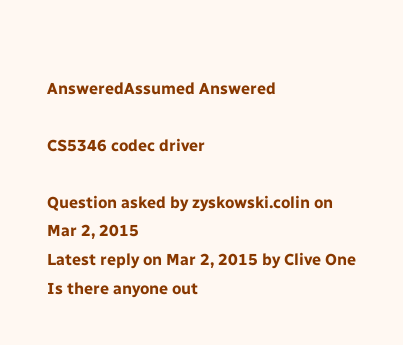AnsweredAssumed Answered

CS5346 codec driver

Question asked by zyskowski.colin on Mar 2, 2015
Latest reply on Mar 2, 2015 by Clive One
Is there anyone out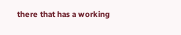there that has a working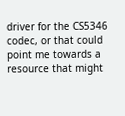driver for the CS5346 codec, or that could point me towards a resource that might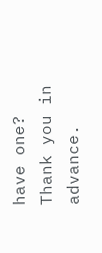have one?
Thank you in advance.